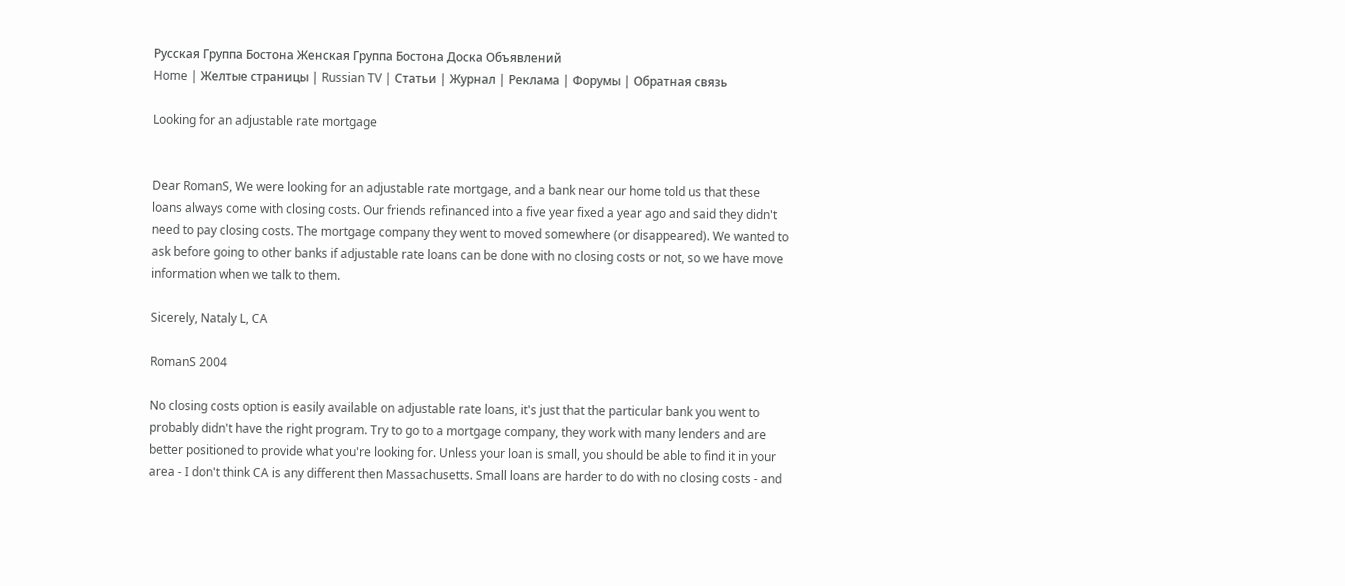Русская Группа Бостона Женская Группа Бостона Доска Объявлений
Home | Желтые страницы | Russian TV | Статьи | Журнал | Реклама | Форумы | Обратная связь

Looking for an adjustable rate mortgage


Dear RomanS, We were looking for an adjustable rate mortgage, and a bank near our home told us that these loans always come with closing costs. Our friends refinanced into a five year fixed a year ago and said they didn't need to pay closing costs. The mortgage company they went to moved somewhere (or disappeared). We wanted to ask before going to other banks if adjustable rate loans can be done with no closing costs or not, so we have move information when we talk to them.

Sicerely, Nataly L, CA

RomanS 2004

No closing costs option is easily available on adjustable rate loans, it's just that the particular bank you went to probably didn't have the right program. Try to go to a mortgage company, they work with many lenders and are better positioned to provide what you're looking for. Unless your loan is small, you should be able to find it in your area - I don't think CA is any different then Massachusetts. Small loans are harder to do with no closing costs - and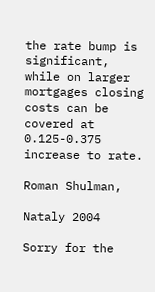the rate bump is significant, while on larger mortgages closing costs can be covered at 0.125-0.375 increase to rate.

Roman Shulman,

Nataly 2004

Sorry for the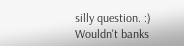silly question. :) Wouldn't banks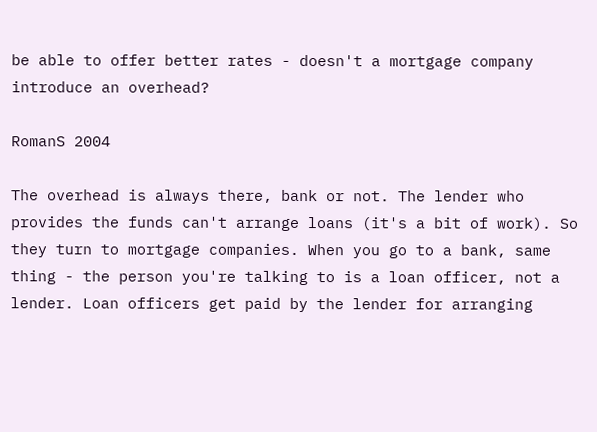be able to offer better rates - doesn't a mortgage company introduce an overhead?

RomanS 2004

The overhead is always there, bank or not. The lender who provides the funds can't arrange loans (it's a bit of work). So they turn to mortgage companies. When you go to a bank, same thing - the person you're talking to is a loan officer, not a lender. Loan officers get paid by the lender for arranging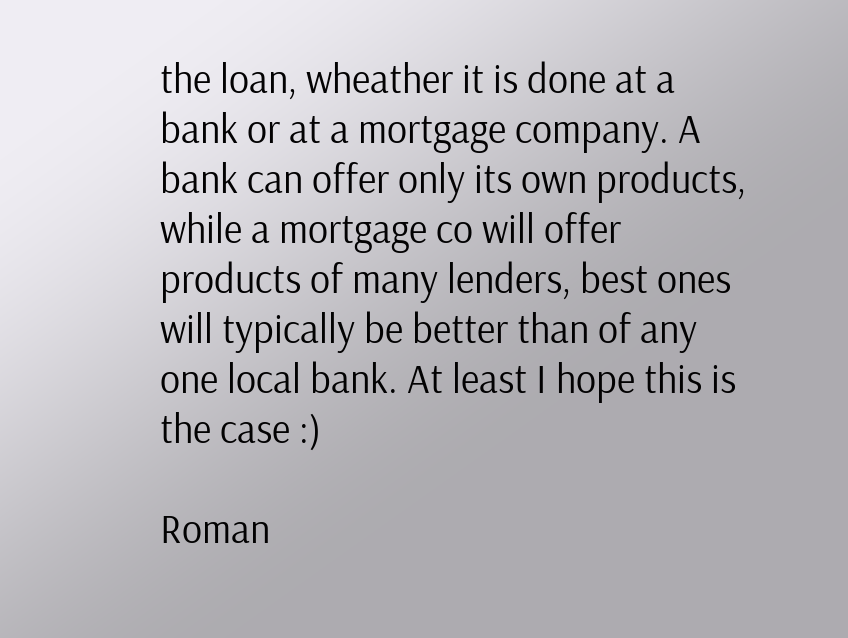the loan, wheather it is done at a bank or at a mortgage company. A bank can offer only its own products, while a mortgage co will offer products of many lenders, best ones will typically be better than of any one local bank. At least I hope this is the case :)

Roman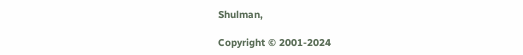Shulman,

Copyright © 2001-2024